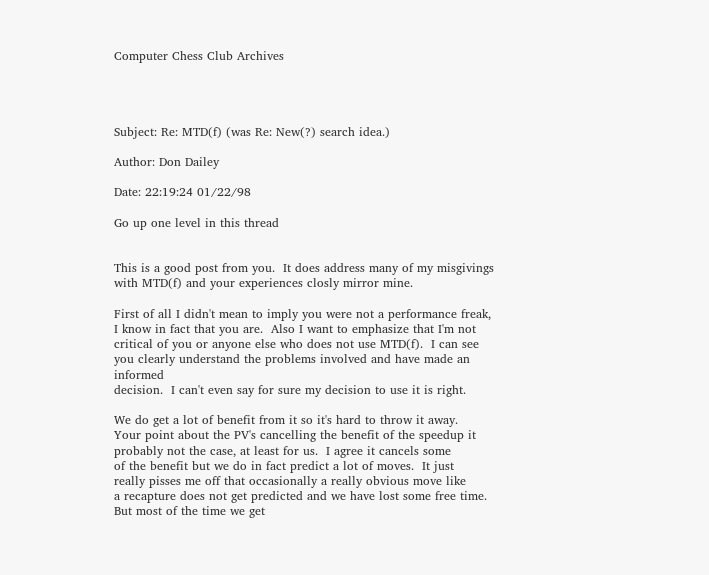Computer Chess Club Archives




Subject: Re: MTD(f) (was Re: New(?) search idea.)

Author: Don Dailey

Date: 22:19:24 01/22/98

Go up one level in this thread


This is a good post from you.  It does address many of my misgivings
with MTD(f) and your experiences closly mirror mine.

First of all I didn't mean to imply you were not a performance freak,
I know in fact that you are.  Also I want to emphasize that I'm not
critical of you or anyone else who does not use MTD(f).  I can see
you clearly understand the problems involved and have made an informed
decision.  I can't even say for sure my decision to use it is right.

We do get a lot of benefit from it so it's hard to throw it away.
Your point about the PV's cancelling the benefit of the speedup it
probably not the case, at least for us.  I agree it cancels some
of the benefit but we do in fact predict a lot of moves.  It just
really pisses me off that occasionally a really obvious move like
a recapture does not get predicted and we have lost some free time.
But most of the time we get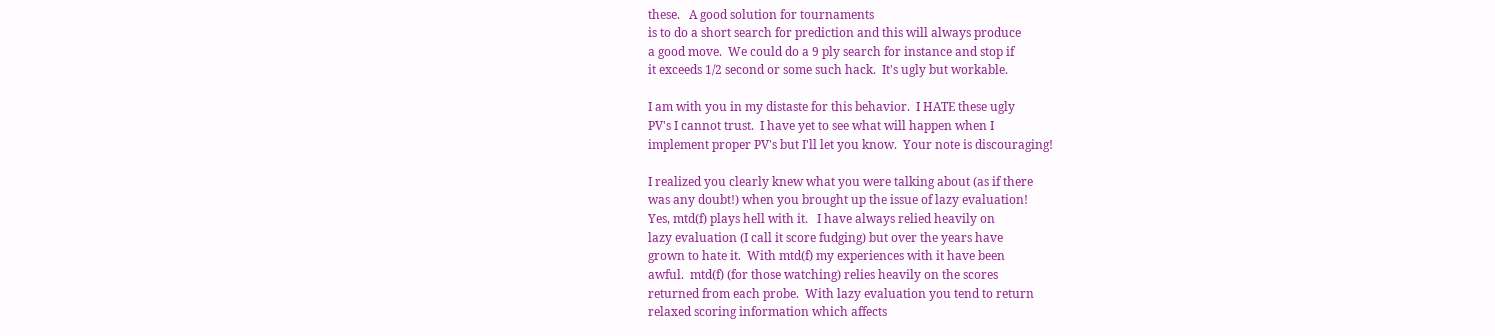these.   A good solution for tournaments
is to do a short search for prediction and this will always produce
a good move.  We could do a 9 ply search for instance and stop if
it exceeds 1/2 second or some such hack.  It's ugly but workable.

I am with you in my distaste for this behavior.  I HATE these ugly
PV's I cannot trust.  I have yet to see what will happen when I
implement proper PV's but I'll let you know.  Your note is discouraging!

I realized you clearly knew what you were talking about (as if there
was any doubt!) when you brought up the issue of lazy evaluation!
Yes, mtd(f) plays hell with it.   I have always relied heavily on
lazy evaluation (I call it score fudging) but over the years have
grown to hate it.  With mtd(f) my experiences with it have been
awful.  mtd(f) (for those watching) relies heavily on the scores
returned from each probe.  With lazy evaluation you tend to return
relaxed scoring information which affects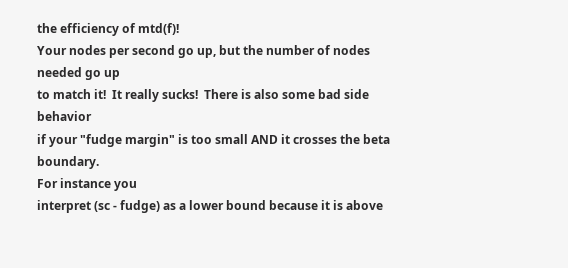the efficiency of mtd(f)!
Your nodes per second go up, but the number of nodes needed go up
to match it!  It really sucks!  There is also some bad side behavior
if your "fudge margin" is too small AND it crosses the beta boundary.
For instance you
interpret (sc - fudge) as a lower bound because it is above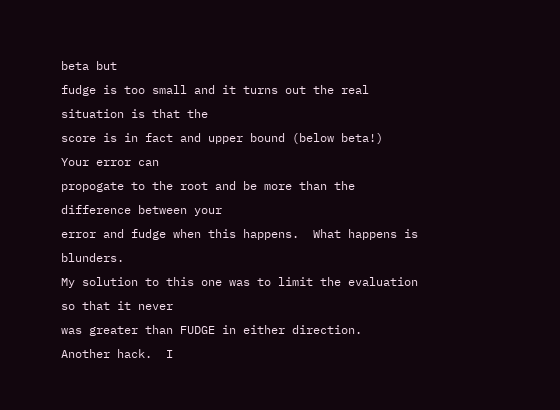beta but
fudge is too small and it turns out the real situation is that the
score is in fact and upper bound (below beta!)   Your error can
propogate to the root and be more than the difference between your
error and fudge when this happens.  What happens is blunders.
My solution to this one was to limit the evaluation so that it never
was greater than FUDGE in either direction.  Another hack.  I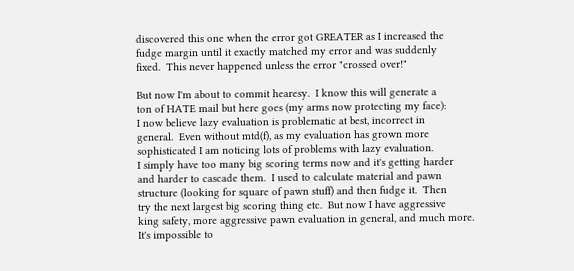discovered this one when the error got GREATER as I increased the
fudge margin until it exactly matched my error and was suddenly
fixed.  This never happened unless the error "crossed over!"

But now I'm about to commit hearesy.  I know this will generate a
ton of HATE mail but here goes (my arms now protecting my face):
I now believe lazy evaluation is problematic at best, incorrect in
general.  Even without mtd(f), as my evaluation has grown more
sophisticated I am noticing lots of problems with lazy evaluation.
I simply have too many big scoring terms now and it's getting harder
and harder to cascade them.  I used to calculate material and pawn
structure (looking for square of pawn stuff) and then fudge it.  Then
try the next largest big scoring thing etc.  But now I have aggressive
king safety, more aggressive pawn evaluation in general, and much more.
It's impossible to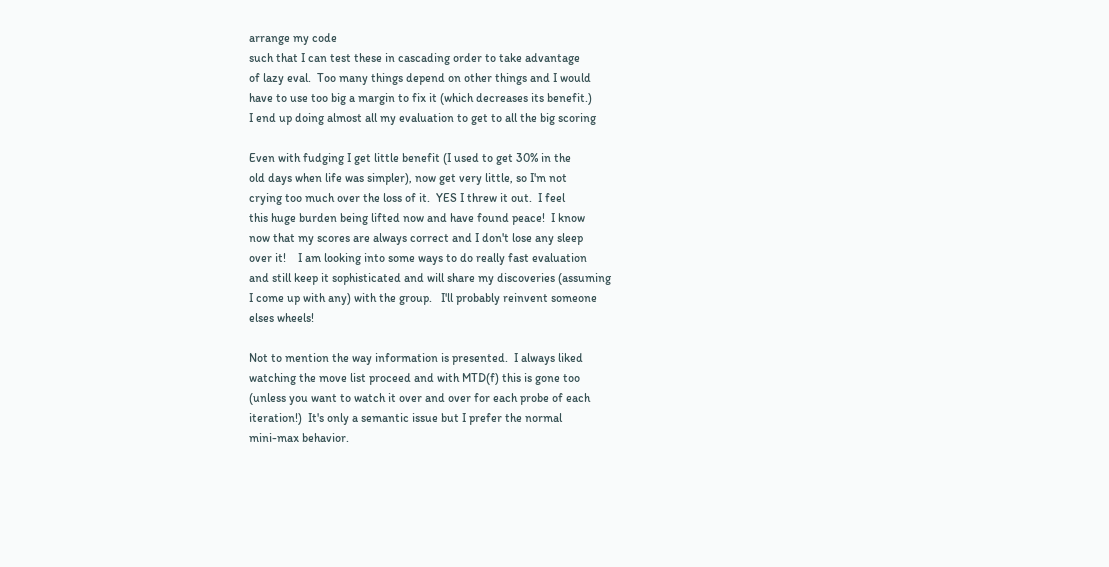arrange my code
such that I can test these in cascading order to take advantage
of lazy eval.  Too many things depend on other things and I would
have to use too big a margin to fix it (which decreases its benefit.)
I end up doing almost all my evaluation to get to all the big scoring

Even with fudging I get little benefit (I used to get 30% in the
old days when life was simpler), now get very little, so I'm not
crying too much over the loss of it.  YES I threw it out.  I feel
this huge burden being lifted now and have found peace!  I know
now that my scores are always correct and I don't lose any sleep
over it!    I am looking into some ways to do really fast evaluation
and still keep it sophisticated and will share my discoveries (assuming
I come up with any) with the group.   I'll probably reinvent someone
elses wheels!

Not to mention the way information is presented.  I always liked
watching the move list proceed and with MTD(f) this is gone too
(unless you want to watch it over and over for each probe of each
iteration!)  It's only a semantic issue but I prefer the normal
mini-max behavior.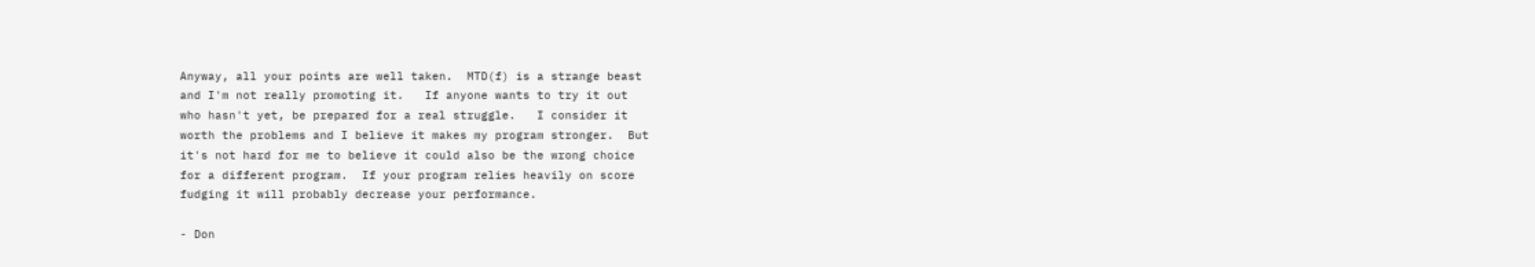Anyway, all your points are well taken.  MTD(f) is a strange beast
and I'm not really promoting it.   If anyone wants to try it out
who hasn't yet, be prepared for a real struggle.   I consider it
worth the problems and I believe it makes my program stronger.  But
it's not hard for me to believe it could also be the wrong choice
for a different program.  If your program relies heavily on score
fudging it will probably decrease your performance.

- Don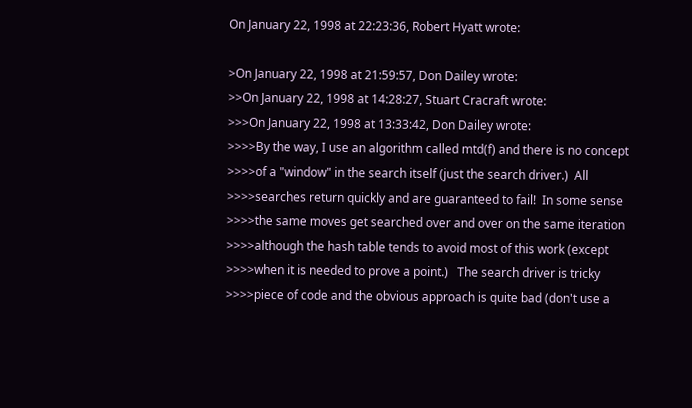On January 22, 1998 at 22:23:36, Robert Hyatt wrote:

>On January 22, 1998 at 21:59:57, Don Dailey wrote:
>>On January 22, 1998 at 14:28:27, Stuart Cracraft wrote:
>>>On January 22, 1998 at 13:33:42, Don Dailey wrote:
>>>>By the way, I use an algorithm called mtd(f) and there is no concept
>>>>of a "window" in the search itself (just the search driver.)  All
>>>>searches return quickly and are guaranteed to fail!  In some sense
>>>>the same moves get searched over and over on the same iteration
>>>>although the hash table tends to avoid most of this work (except
>>>>when it is needed to prove a point.)   The search driver is tricky
>>>>piece of code and the obvious approach is quite bad (don't use a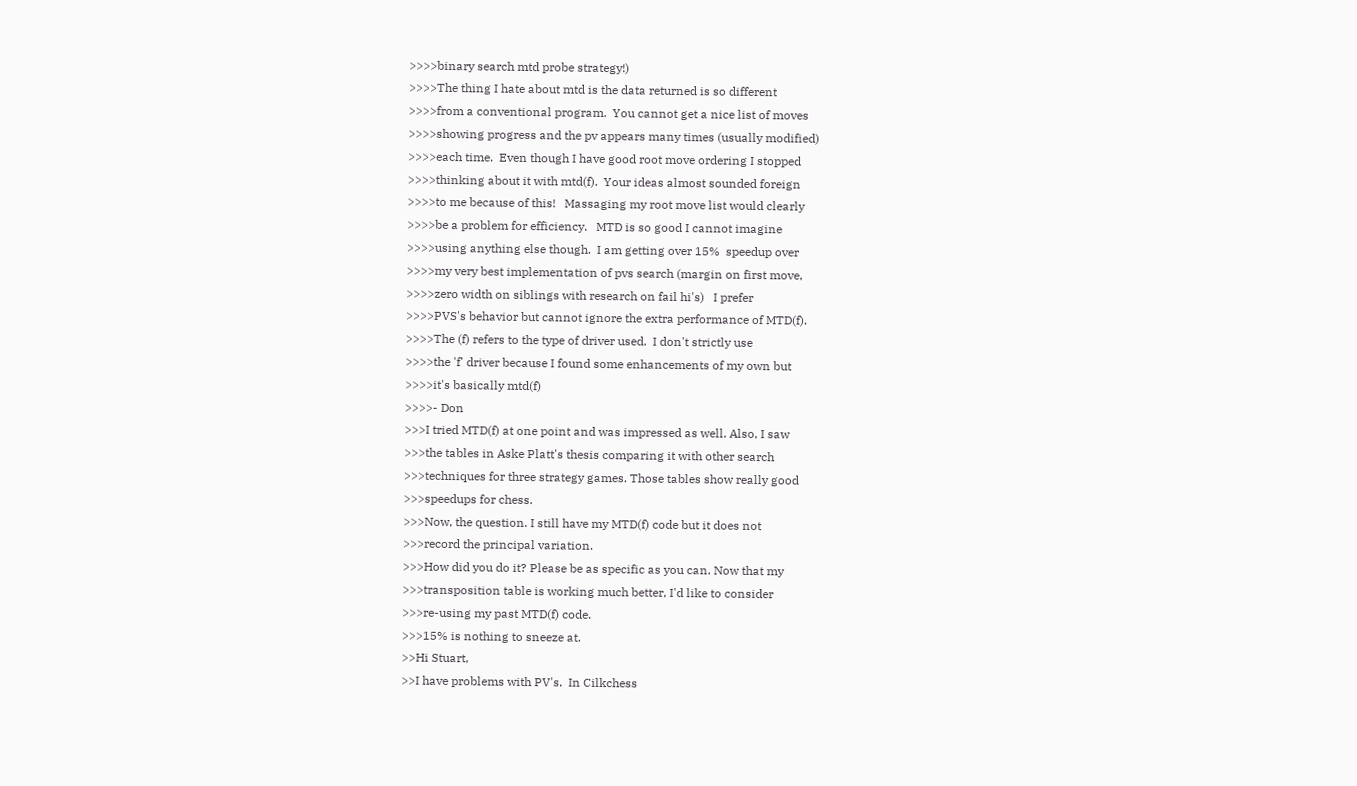>>>>binary search mtd probe strategy!)
>>>>The thing I hate about mtd is the data returned is so different
>>>>from a conventional program.  You cannot get a nice list of moves
>>>>showing progress and the pv appears many times (usually modified)
>>>>each time.  Even though I have good root move ordering I stopped
>>>>thinking about it with mtd(f).  Your ideas almost sounded foreign
>>>>to me because of this!   Massaging my root move list would clearly
>>>>be a problem for efficiency.   MTD is so good I cannot imagine
>>>>using anything else though.  I am getting over 15%  speedup over
>>>>my very best implementation of pvs search (margin on first move,
>>>>zero width on siblings with research on fail hi's)   I prefer
>>>>PVS's behavior but cannot ignore the extra performance of MTD(f).
>>>>The (f) refers to the type of driver used.  I don't strictly use
>>>>the 'f' driver because I found some enhancements of my own but
>>>>it's basically mtd(f)
>>>>- Don
>>>I tried MTD(f) at one point and was impressed as well. Also, I saw
>>>the tables in Aske Platt's thesis comparing it with other search
>>>techniques for three strategy games. Those tables show really good
>>>speedups for chess.
>>>Now, the question. I still have my MTD(f) code but it does not
>>>record the principal variation.
>>>How did you do it? Please be as specific as you can. Now that my
>>>transposition table is working much better, I'd like to consider
>>>re-using my past MTD(f) code.
>>>15% is nothing to sneeze at.
>>Hi Stuart,
>>I have problems with PV's.  In Cilkchess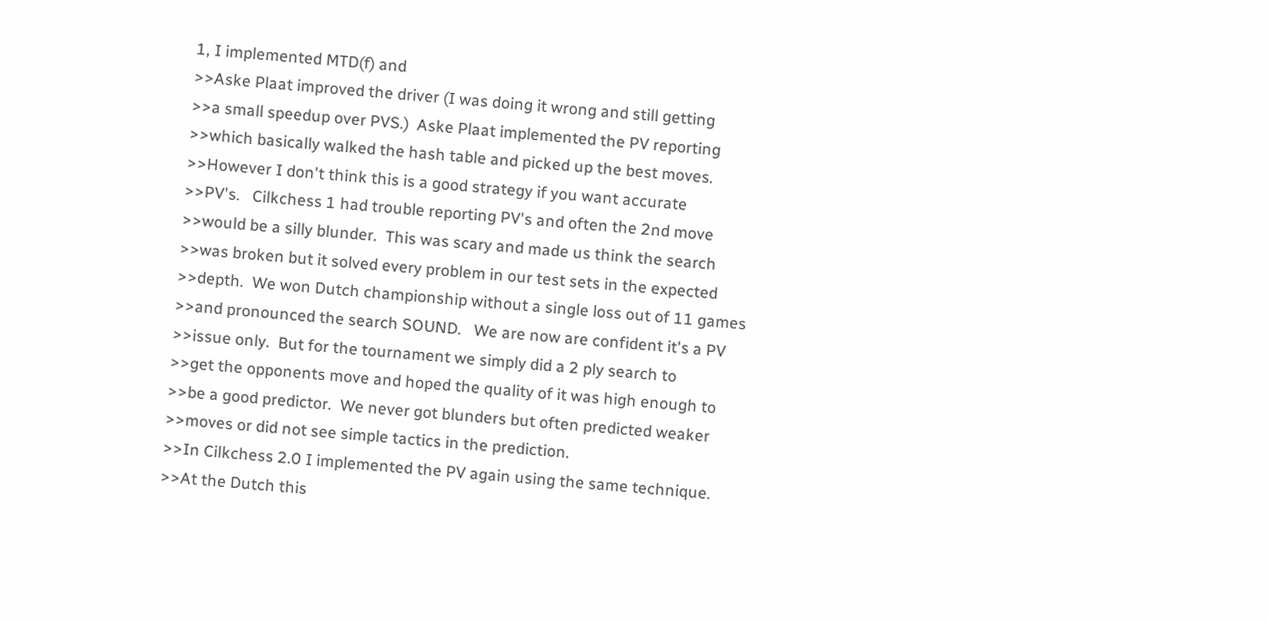1, I implemented MTD(f) and
>>Aske Plaat improved the driver (I was doing it wrong and still getting
>>a small speedup over PVS.)  Aske Plaat implemented the PV reporting
>>which basically walked the hash table and picked up the best moves.
>>However I don't think this is a good strategy if you want accurate
>>PV's.   Cilkchess 1 had trouble reporting PV's and often the 2nd move
>>would be a silly blunder.  This was scary and made us think the search
>>was broken but it solved every problem in our test sets in the expected
>>depth.  We won Dutch championship without a single loss out of 11 games
>>and pronounced the search SOUND.   We are now are confident it's a PV
>>issue only.  But for the tournament we simply did a 2 ply search to
>>get the opponents move and hoped the quality of it was high enough to
>>be a good predictor.  We never got blunders but often predicted weaker
>>moves or did not see simple tactics in the prediction.
>>In Cilkchess 2.0 I implemented the PV again using the same technique.
>>At the Dutch this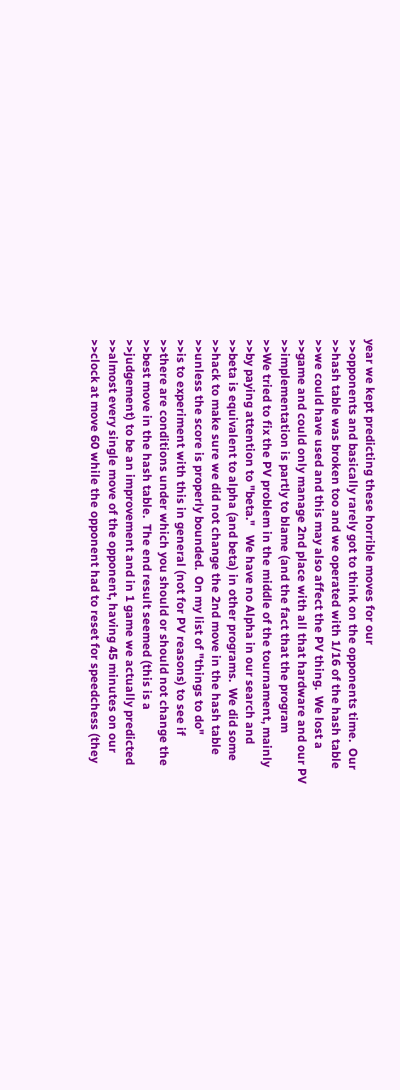year we kept predicting these horrible moves for our
>>opponents and basically rarely got to think on the opponents time.  Our
>>hash table was broken too and we operated with 1/16 of the hash table
>>we could have used and this may also affect the PV thing.  We lost a
>>game and could only manage 2nd place with all that hardware and our PV
>>implementation is partly to blame (and the fact that the program
>>We tried to fix the PV problem in the middle of the tournament, mainly
>>by paying attention to "beta."   We have no Alpha in our search and
>>beta is equivalent to alpha (and beta) in other programs.  We did some
>>hack to make sure we did not change the 2nd move in the hash table
>>unless the score is properly bounded.  On my list of "things to do"
>>is to experiment with this in general (not for PV reasons) to see if
>>there are conditions under which you should or should not change the
>>best move in the hash table.  The end result seemed (this is a
>>judgement) to be an improvement and in 1 game we actually predicted
>>almost every single move of the opponent, having 45 minutes on our
>>clock at move 60 while the opponent had to reset for speedchess (they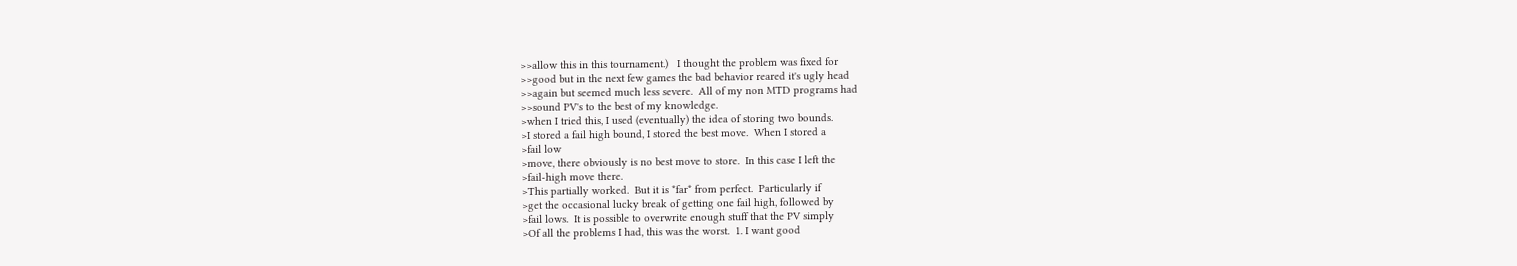>>allow this in this tournament.)   I thought the problem was fixed for
>>good but in the next few games the bad behavior reared it's ugly head
>>again but seemed much less severe.  All of my non MTD programs had
>>sound PV's to the best of my knowledge.
>when I tried this, I used (eventually) the idea of storing two bounds.
>I stored a fail high bound, I stored the best move.  When I stored a
>fail low
>move, there obviously is no best move to store.  In this case I left the
>fail-high move there.
>This partially worked.  But it is *far* from perfect.  Particularly if
>get the occasional lucky break of getting one fail high, followed by
>fail lows.  It is possible to overwrite enough stuff that the PV simply
>Of all the problems I had, this was the worst.  1. I want good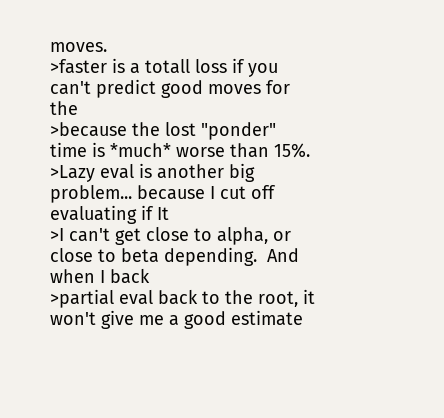moves.
>faster is a totall loss if you can't predict good moves for the
>because the lost "ponder" time is *much* worse than 15%.
>Lazy eval is another big problem... because I cut off evaluating if It
>I can't get close to alpha, or close to beta depending.  And when I back
>partial eval back to the root, it won't give me a good estimate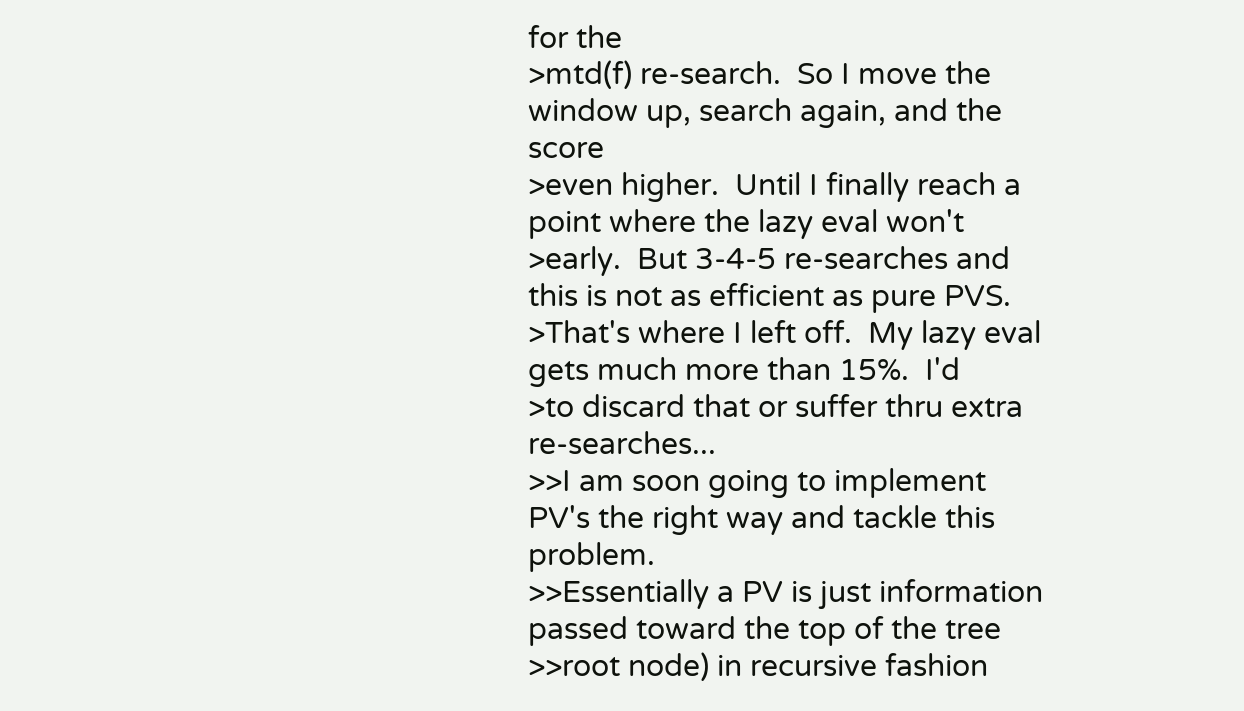for the
>mtd(f) re-search.  So I move the window up, search again, and the score
>even higher.  Until I finally reach a point where the lazy eval won't
>early.  But 3-4-5 re-searches and this is not as efficient as pure PVS.
>That's where I left off.  My lazy eval gets much more than 15%.  I'd
>to discard that or suffer thru extra re-searches...
>>I am soon going to implement PV's the right way and tackle this problem.
>>Essentially a PV is just information passed toward the top of the tree
>>root node) in recursive fashion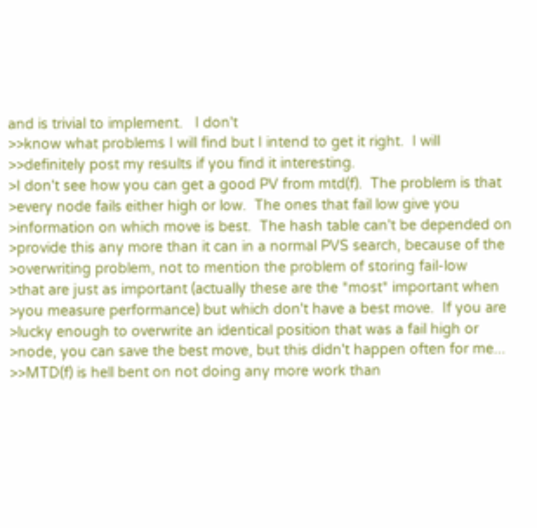and is trivial to implement.   I don't
>>know what problems I will find but I intend to get it right.  I will
>>definitely post my results if you find it interesting.
>I don't see how you can get a good PV from mtd(f).  The problem is that
>every node fails either high or low.  The ones that fail low give you
>information on which move is best.  The hash table can't be depended on
>provide this any more than it can in a normal PVS search, because of the
>overwriting problem, not to mention the problem of storing fail-low
>that are just as important (actually these are the *most* important when
>you measure performance) but which don't have a best move.  If you are
>lucky enough to overwrite an identical position that was a fail high or
>node, you can save the best move, but this didn't happen often for me...
>>MTD(f) is hell bent on not doing any more work than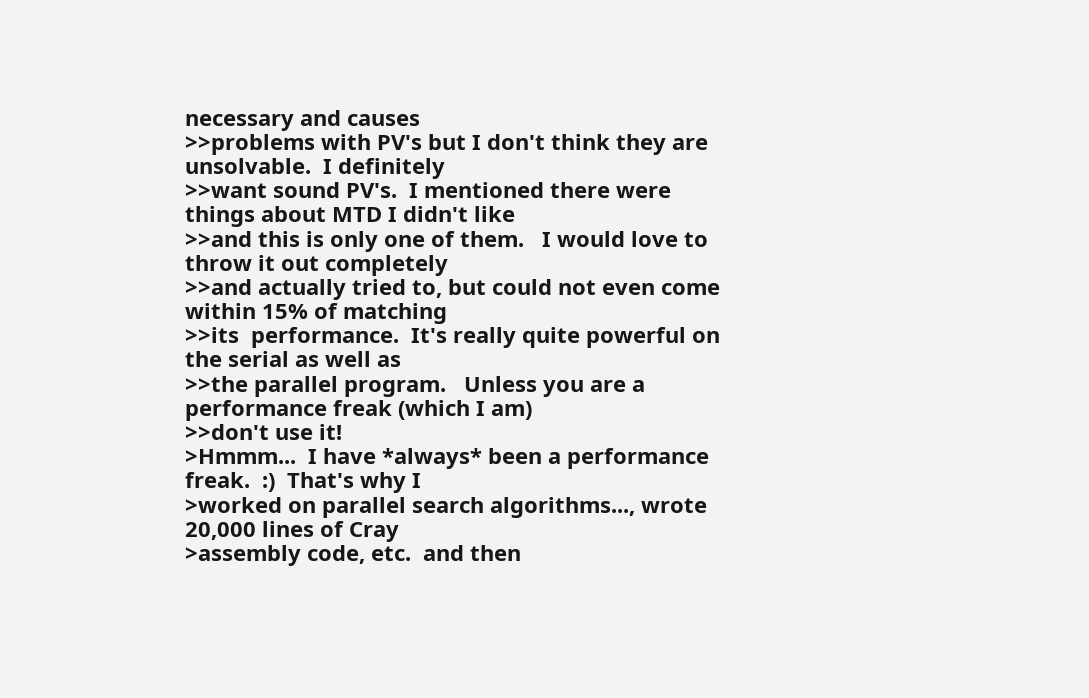necessary and causes
>>problems with PV's but I don't think they are unsolvable.  I definitely
>>want sound PV's.  I mentioned there were things about MTD I didn't like
>>and this is only one of them.   I would love to throw it out completely
>>and actually tried to, but could not even come within 15% of matching
>>its  performance.  It's really quite powerful on the serial as well as
>>the parallel program.   Unless you are a performance freak (which I am)
>>don't use it!
>Hmmm...  I have *always* been a performance freak.  :)  That's why I
>worked on parallel search algorithms..., wrote 20,000 lines of Cray
>assembly code, etc.  and then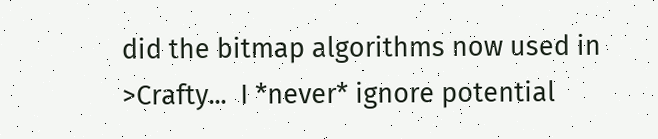did the bitmap algorithms now used in
>Crafty...  I *never* ignore potential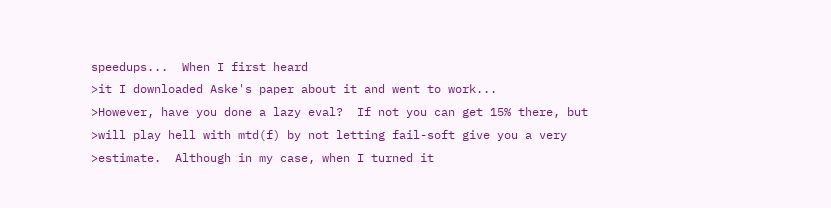speedups...  When I first heard
>it I downloaded Aske's paper about it and went to work...
>However, have you done a lazy eval?  If not you can get 15% there, but
>will play hell with mtd(f) by not letting fail-soft give you a very
>estimate.  Although in my case, when I turned it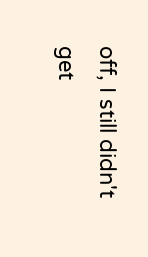off, I still didn't get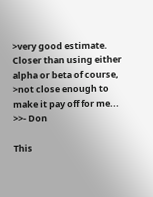>very good estimate.  Closer than using either alpha or beta of course,
>not close enough to make it pay off for me...
>>- Don

This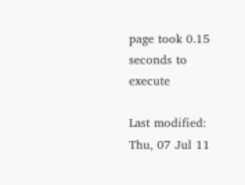page took 0.15 seconds to execute

Last modified: Thu, 07 Jul 11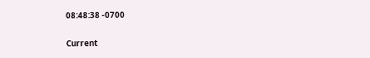08:48:38 -0700

Current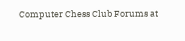Computer Chess Club Forums at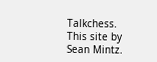Talkchess. This site by Sean Mintz.